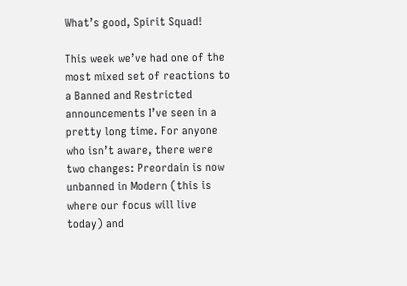What’s good, Spirit Squad!

This week we’ve had one of the most mixed set of reactions to a Banned and Restricted announcements I’ve seen in a pretty long time. For anyone who isn’t aware, there were two changes: Preordain is now unbanned in Modern (this is where our focus will live today) and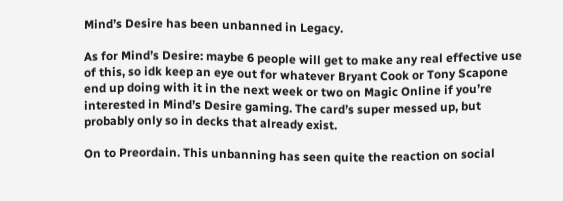Mind’s Desire has been unbanned in Legacy.

As for Mind’s Desire: maybe 6 people will get to make any real effective use of this, so idk keep an eye out for whatever Bryant Cook or Tony Scapone end up doing with it in the next week or two on Magic Online if you’re interested in Mind’s Desire gaming. The card’s super messed up, but probably only so in decks that already exist.

On to Preordain. This unbanning has seen quite the reaction on social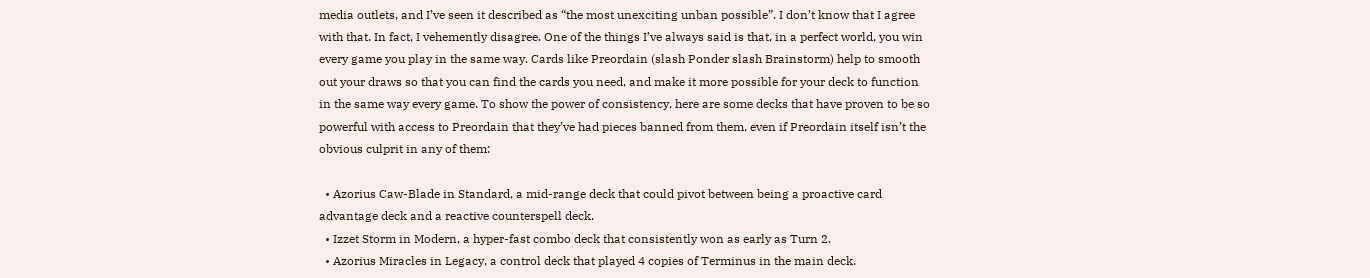media outlets, and I’ve seen it described as “the most unexciting unban possible”. I don’t know that I agree with that. In fact, I vehemently disagree. One of the things I’ve always said is that, in a perfect world, you win every game you play in the same way. Cards like Preordain (slash Ponder slash Brainstorm) help to smooth out your draws so that you can find the cards you need, and make it more possible for your deck to function in the same way every game. To show the power of consistency, here are some decks that have proven to be so powerful with access to Preordain that they’ve had pieces banned from them, even if Preordain itself isn’t the obvious culprit in any of them:

  • Azorius Caw-Blade in Standard, a mid-range deck that could pivot between being a proactive card advantage deck and a reactive counterspell deck.
  • Izzet Storm in Modern, a hyper-fast combo deck that consistently won as early as Turn 2.
  • Azorius Miracles in Legacy, a control deck that played 4 copies of Terminus in the main deck.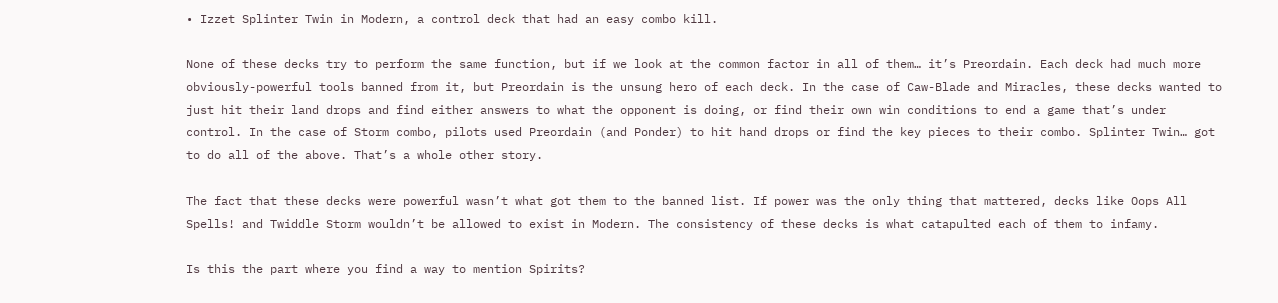• Izzet Splinter Twin in Modern, a control deck that had an easy combo kill.

None of these decks try to perform the same function, but if we look at the common factor in all of them… it’s Preordain. Each deck had much more obviously-powerful tools banned from it, but Preordain is the unsung hero of each deck. In the case of Caw-Blade and Miracles, these decks wanted to just hit their land drops and find either answers to what the opponent is doing, or find their own win conditions to end a game that’s under control. In the case of Storm combo, pilots used Preordain (and Ponder) to hit hand drops or find the key pieces to their combo. Splinter Twin… got to do all of the above. That’s a whole other story.

The fact that these decks were powerful wasn’t what got them to the banned list. If power was the only thing that mattered, decks like Oops All Spells! and Twiddle Storm wouldn’t be allowed to exist in Modern. The consistency of these decks is what catapulted each of them to infamy.

Is this the part where you find a way to mention Spirits?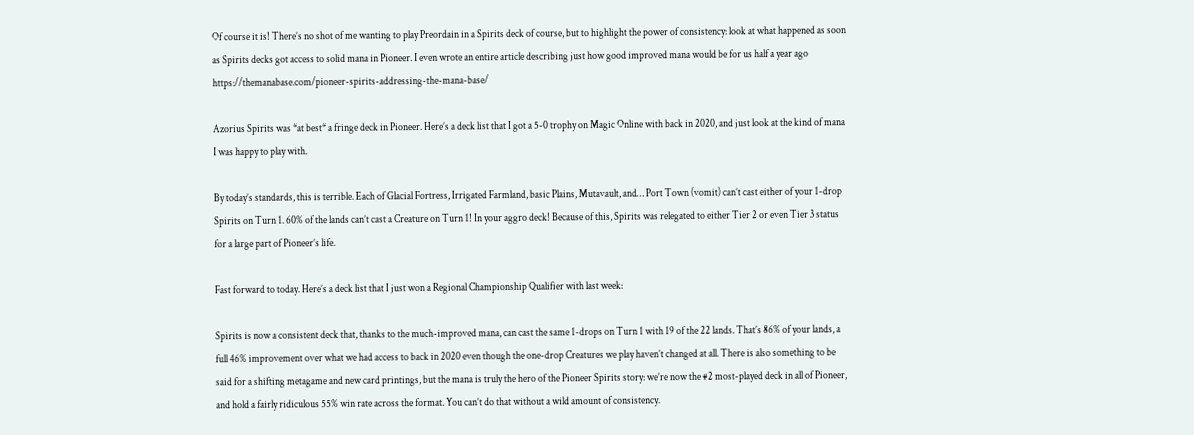Of course it is! There’s no shot of me wanting to play Preordain in a Spirits deck of course, but to highlight the power of consistency: look at what happened as soon as Spirits decks got access to solid mana in Pioneer. I even wrote an entire article describing just how good improved mana would be for us half a year ago https://themanabase.com/pioneer-spirits-addressing-the-mana-base/

Azorius Spirits was *at best* a fringe deck in Pioneer. Here’s a deck list that I got a 5-0 trophy on Magic Online with back in 2020, and just look at the kind of mana I was happy to play with.

By today’s standards, this is terrible. Each of Glacial Fortress, Irrigated Farmland, basic Plains, Mutavault, and… Port Town (vomit) can’t cast either of your 1-drop Spirits on Turn 1. 60% of the lands can’t cast a Creature on Turn 1! In your aggro deck! Because of this, Spirits was relegated to either Tier 2 or even Tier 3 status for a large part of Pioneer’s life.

Fast forward to today. Here’s a deck list that I just won a Regional Championship Qualifier with last week:

Spirits is now a consistent deck that, thanks to the much-improved mana, can cast the same 1-drops on Turn 1 with 19 of the 22 lands. That’s 86% of your lands, a full 46% improvement over what we had access to back in 2020 even though the one-drop Creatures we play haven’t changed at all. There is also something to be said for a shifting metagame and new card printings, but the mana is truly the hero of the Pioneer Spirits story: we’re now the #2 most-played deck in all of Pioneer, and hold a fairly ridiculous 55% win rate across the format. You can’t do that without a wild amount of consistency.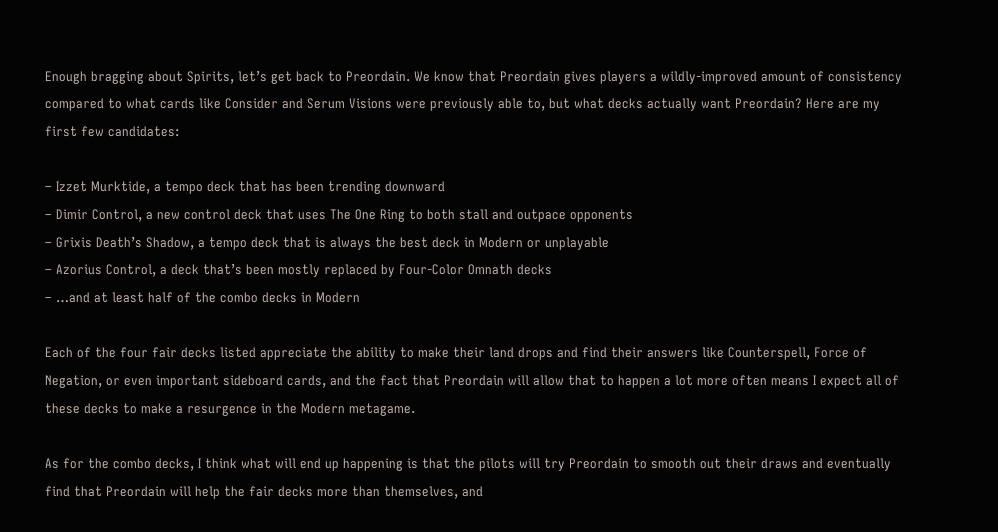Enough bragging about Spirits, let’s get back to Preordain. We know that Preordain gives players a wildly-improved amount of consistency compared to what cards like Consider and Serum Visions were previously able to, but what decks actually want Preordain? Here are my first few candidates:

– Izzet Murktide, a tempo deck that has been trending downward
– Dimir Control, a new control deck that uses The One Ring to both stall and outpace opponents
– Grixis Death’s Shadow, a tempo deck that is always the best deck in Modern or unplayable
– Azorius Control, a deck that’s been mostly replaced by Four-Color Omnath decks
– …and at least half of the combo decks in Modern

Each of the four fair decks listed appreciate the ability to make their land drops and find their answers like Counterspell, Force of Negation, or even important sideboard cards, and the fact that Preordain will allow that to happen a lot more often means I expect all of these decks to make a resurgence in the Modern metagame.

As for the combo decks, I think what will end up happening is that the pilots will try Preordain to smooth out their draws and eventually find that Preordain will help the fair decks more than themselves, and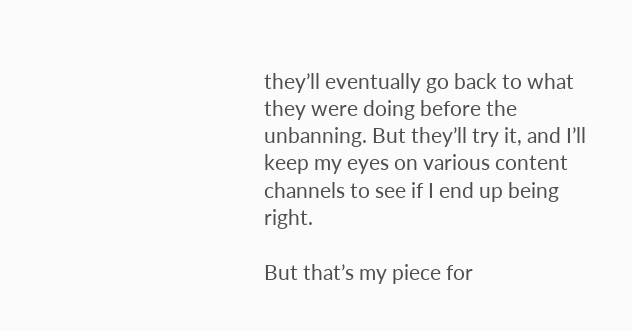they’ll eventually go back to what they were doing before the unbanning. But they’ll try it, and I’ll keep my eyes on various content channels to see if I end up being right.

But that’s my piece for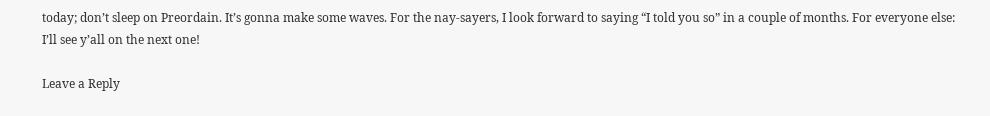today; don’t sleep on Preordain. It’s gonna make some waves. For the nay-sayers, I look forward to saying “I told you so” in a couple of months. For everyone else: I’ll see y’all on the next one!

Leave a Reply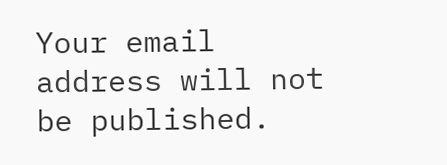Your email address will not be published.